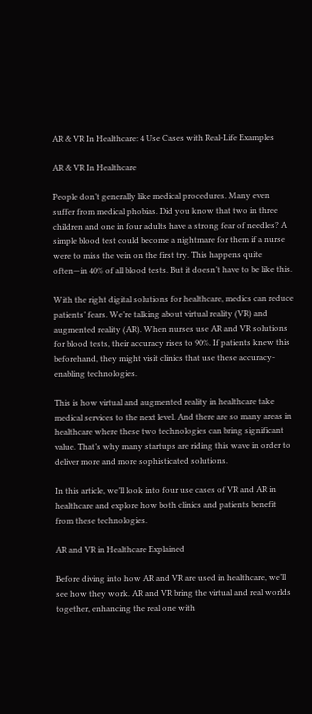AR & VR In Healthcare: 4 Use Cases with Real-Life Examples

AR & VR In Healthcare

People don’t generally like medical procedures. Many even suffer from medical phobias. Did you know that two in three children and one in four adults have a strong fear of needles? A simple blood test could become a nightmare for them if a nurse were to miss the vein on the first try. This happens quite often—in 40% of all blood tests. But it doesn’t have to be like this.

With the right digital solutions for healthcare, medics can reduce patients’ fears. We’re talking about virtual reality (VR) and augmented reality (AR). When nurses use AR and VR solutions for blood tests, their accuracy rises to 90%. If patients knew this beforehand, they might visit clinics that use these accuracy-enabling technologies.

This is how virtual and augmented reality in healthcare take medical services to the next level. And there are so many areas in healthcare where these two technologies can bring significant value. That’s why many startups are riding this wave in order to deliver more and more sophisticated solutions.

In this article, we’ll look into four use cases of VR and AR in healthcare and explore how both clinics and patients benefit from these technologies.

AR and VR in Healthcare Explained

Before diving into how AR and VR are used in healthcare, we’ll see how they work. AR and VR bring the virtual and real worlds together, enhancing the real one with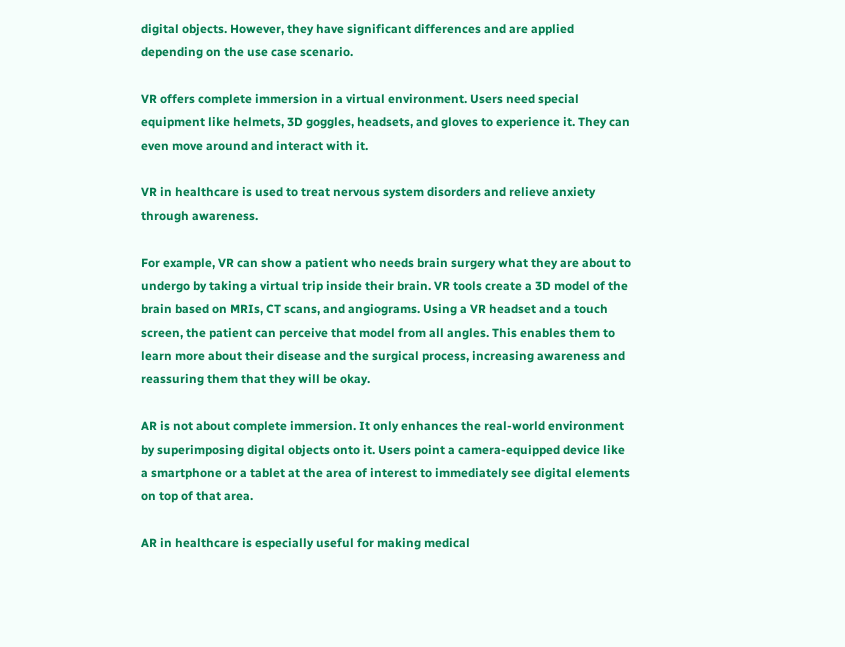digital objects. However, they have significant differences and are applied depending on the use case scenario.

VR offers complete immersion in a virtual environment. Users need special equipment like helmets, 3D goggles, headsets, and gloves to experience it. They can even move around and interact with it.

VR in healthcare is used to treat nervous system disorders and relieve anxiety through awareness.

For example, VR can show a patient who needs brain surgery what they are about to undergo by taking a virtual trip inside their brain. VR tools create a 3D model of the brain based on MRIs, CT scans, and angiograms. Using a VR headset and a touch screen, the patient can perceive that model from all angles. This enables them to learn more about their disease and the surgical process, increasing awareness and reassuring them that they will be okay.

AR is not about complete immersion. It only enhances the real-world environment by superimposing digital objects onto it. Users point a camera-equipped device like a smartphone or a tablet at the area of interest to immediately see digital elements on top of that area.

AR in healthcare is especially useful for making medical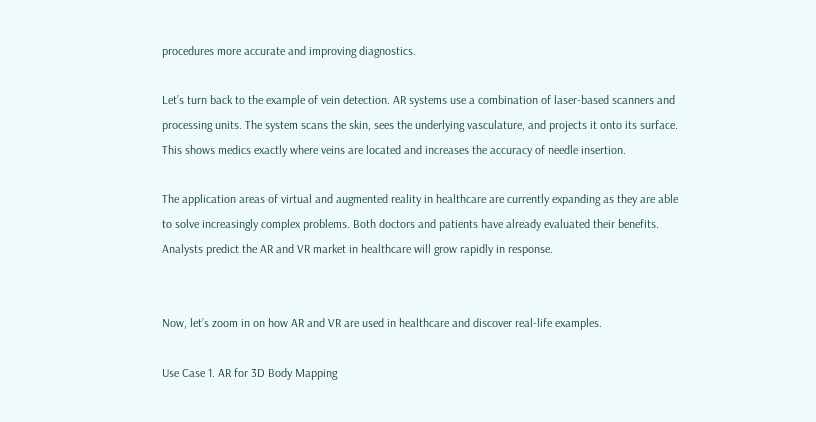procedures more accurate and improving diagnostics.

Let’s turn back to the example of vein detection. AR systems use a combination of laser-based scanners and processing units. The system scans the skin, sees the underlying vasculature, and projects it onto its surface. This shows medics exactly where veins are located and increases the accuracy of needle insertion.

The application areas of virtual and augmented reality in healthcare are currently expanding as they are able to solve increasingly complex problems. Both doctors and patients have already evaluated their benefits. Analysts predict the AR and VR market in healthcare will grow rapidly in response.


Now, let’s zoom in on how AR and VR are used in healthcare and discover real-life examples.

Use Case 1. AR for 3D Body Mapping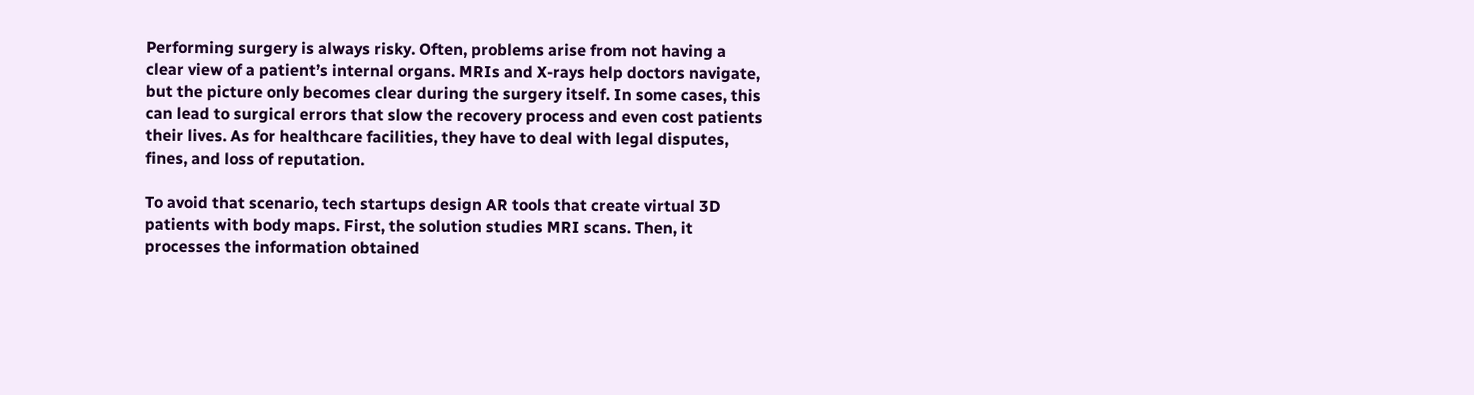Performing surgery is always risky. Often, problems arise from not having a clear view of a patient’s internal organs. MRIs and X-rays help doctors navigate, but the picture only becomes clear during the surgery itself. In some cases, this can lead to surgical errors that slow the recovery process and even cost patients their lives. As for healthcare facilities, they have to deal with legal disputes, fines, and loss of reputation.

To avoid that scenario, tech startups design AR tools that create virtual 3D patients with body maps. First, the solution studies MRI scans. Then, it processes the information obtained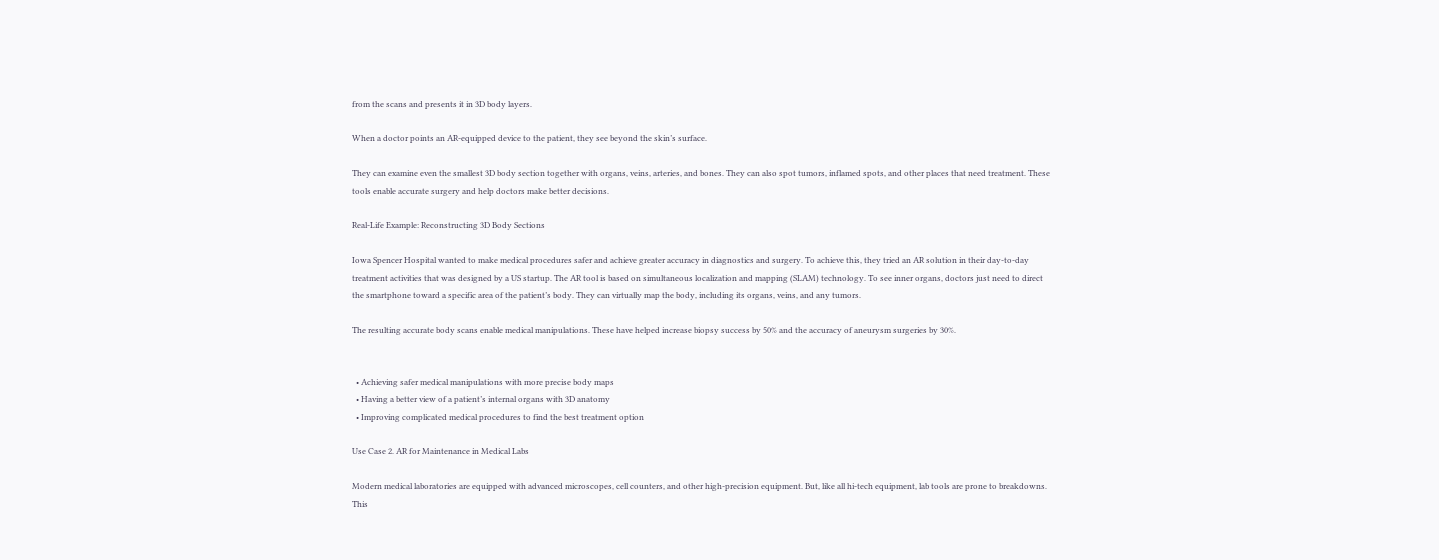from the scans and presents it in 3D body layers.

When a doctor points an AR-equipped device to the patient, they see beyond the skin’s surface.

They can examine even the smallest 3D body section together with organs, veins, arteries, and bones. They can also spot tumors, inflamed spots, and other places that need treatment. These tools enable accurate surgery and help doctors make better decisions.

Real-Life Example: Reconstructing 3D Body Sections

Iowa Spencer Hospital wanted to make medical procedures safer and achieve greater accuracy in diagnostics and surgery. To achieve this, they tried an AR solution in their day-to-day treatment activities that was designed by a US startup. The AR tool is based on simultaneous localization and mapping (SLAM) technology. To see inner organs, doctors just need to direct the smartphone toward a specific area of the patient’s body. They can virtually map the body, including its organs, veins, and any tumors.

The resulting accurate body scans enable medical manipulations. These have helped increase biopsy success by 50% and the accuracy of aneurysm surgeries by 30%.


  • Achieving safer medical manipulations with more precise body maps
  • Having a better view of a patient’s internal organs with 3D anatomy
  • Improving complicated medical procedures to find the best treatment option

Use Case 2. AR for Maintenance in Medical Labs

Modern medical laboratories are equipped with advanced microscopes, cell counters, and other high-precision equipment. But, like all hi-tech equipment, lab tools are prone to breakdowns. This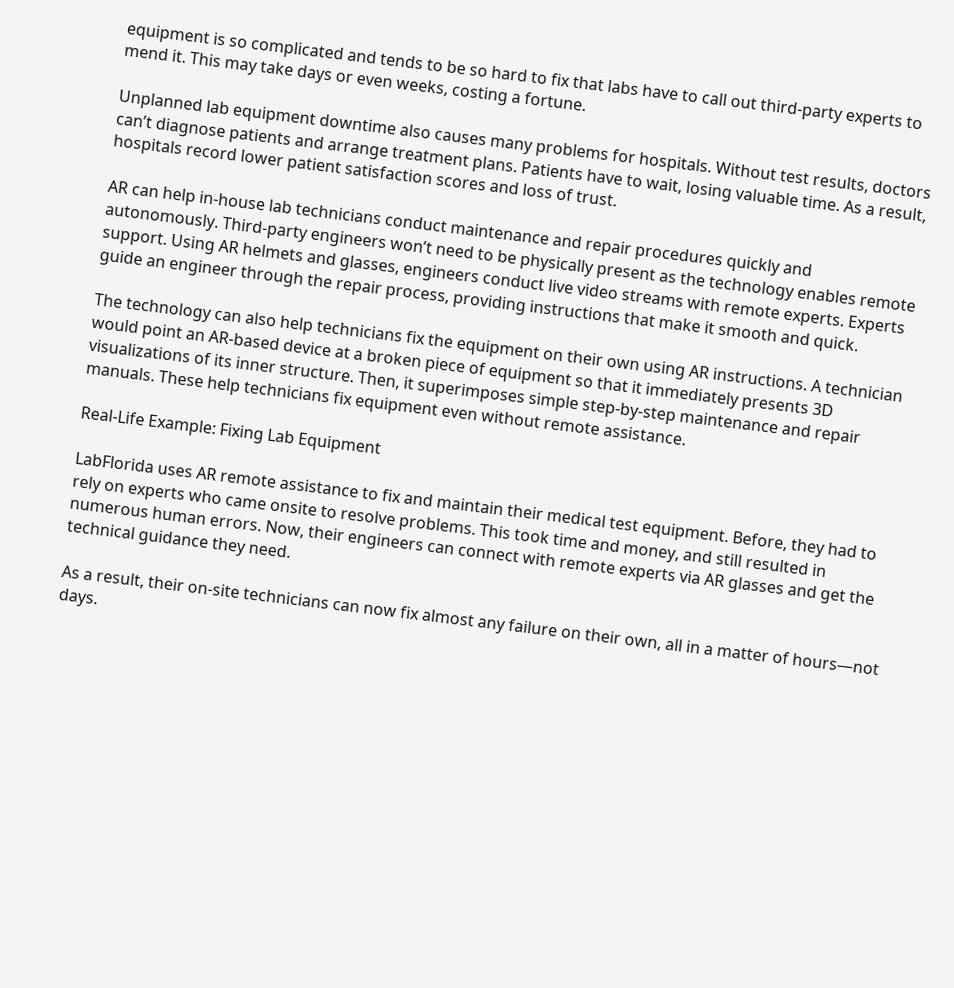equipment is so complicated and tends to be so hard to fix that labs have to call out third-party experts to mend it. This may take days or even weeks, costing a fortune.

Unplanned lab equipment downtime also causes many problems for hospitals. Without test results, doctors can’t diagnose patients and arrange treatment plans. Patients have to wait, losing valuable time. As a result, hospitals record lower patient satisfaction scores and loss of trust.

AR can help in-house lab technicians conduct maintenance and repair procedures quickly and autonomously. Third-party engineers won’t need to be physically present as the technology enables remote support. Using AR helmets and glasses, engineers conduct live video streams with remote experts. Experts guide an engineer through the repair process, providing instructions that make it smooth and quick.

The technology can also help technicians fix the equipment on their own using AR instructions. A technician would point an AR-based device at a broken piece of equipment so that it immediately presents 3D visualizations of its inner structure. Then, it superimposes simple step-by-step maintenance and repair manuals. These help technicians fix equipment even without remote assistance.

Real-Life Example: Fixing Lab Equipment

LabFlorida uses AR remote assistance to fix and maintain their medical test equipment. Before, they had to rely on experts who came onsite to resolve problems. This took time and money, and still resulted in numerous human errors. Now, their engineers can connect with remote experts via AR glasses and get the technical guidance they need.

As a result, their on-site technicians can now fix almost any failure on their own, all in a matter of hours—not days.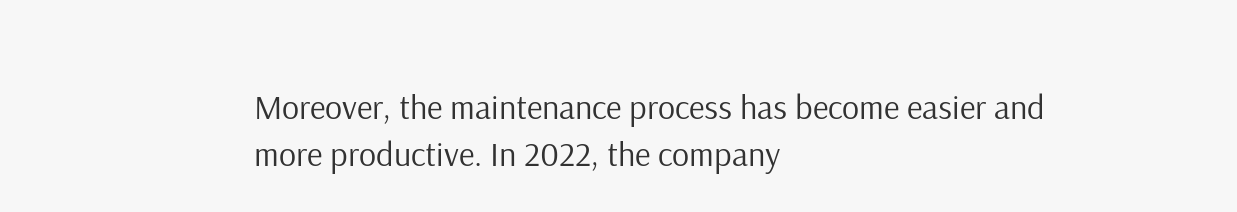Moreover, the maintenance process has become easier and more productive. In 2022, the company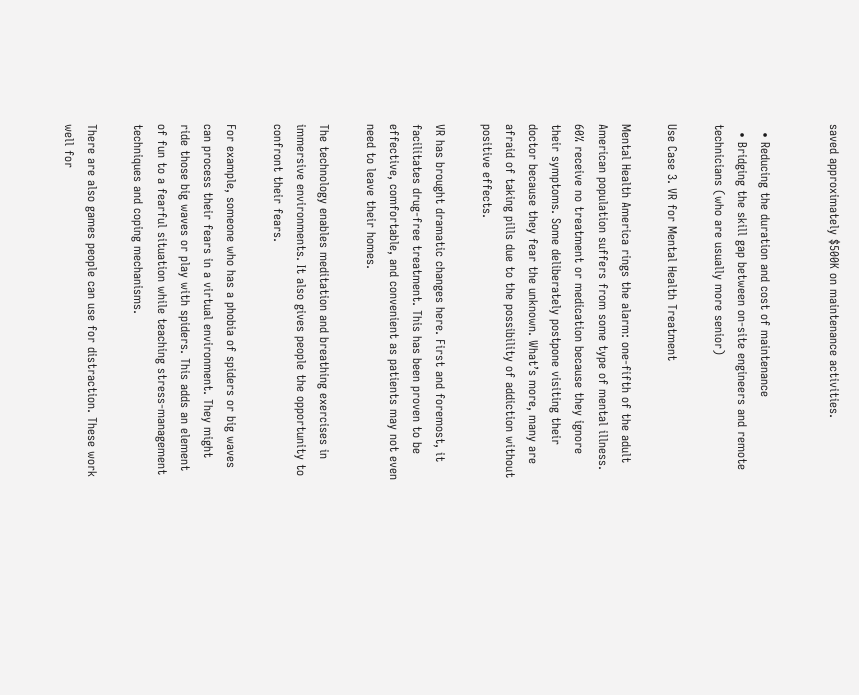saved approximately $500K on maintenance activities.


  • Reducing the duration and cost of maintenance
  • Bridging the skill gap between on-site engineers and remote technicians (who are usually more senior)

Use Case 3. VR for Mental Health Treatment

Mental Health America rings the alarm: one-fifth of the adult American population suffers from some type of mental illness. 60% receive no treatment or medication because they ignore their symptoms. Some deliberately postpone visiting their doctor because they fear the unknown. What’s more, many are afraid of taking pills due to the possibility of addiction without positive effects.

VR has brought dramatic changes here. First and foremost, it facilitates drug-free treatment. This has been proven to be effective, comfortable, and convenient as patients may not even need to leave their homes.

The technology enables meditation and breathing exercises in immersive environments. It also gives people the opportunity to confront their fears.

For example, someone who has a phobia of spiders or big waves can process their fears in a virtual environment. They might ride those big waves or play with spiders. This adds an element of fun to a fearful situation while teaching stress-management techniques and coping mechanisms.

There are also games people can use for distraction. These work well for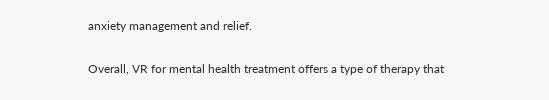anxiety management and relief.

Overall, VR for mental health treatment offers a type of therapy that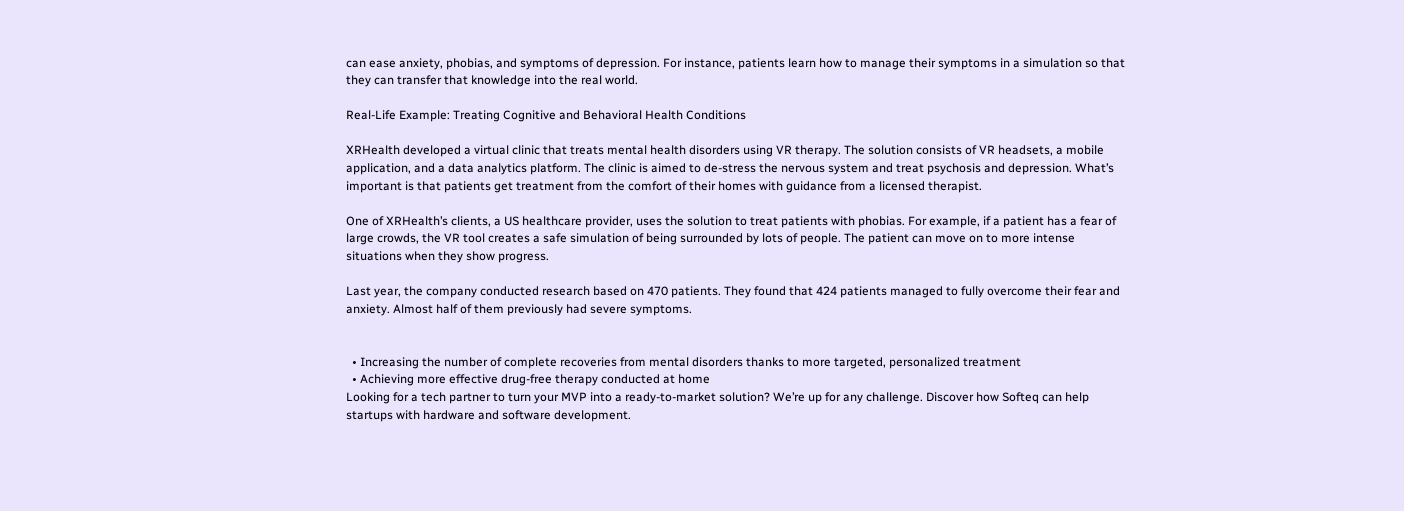can ease anxiety, phobias, and symptoms of depression. For instance, patients learn how to manage their symptoms in a simulation so that they can transfer that knowledge into the real world.

Real-Life Example: Treating Cognitive and Behavioral Health Conditions

XRHealth developed a virtual clinic that treats mental health disorders using VR therapy. The solution consists of VR headsets, a mobile application, and a data analytics platform. The clinic is aimed to de-stress the nervous system and treat psychosis and depression. What’s important is that patients get treatment from the comfort of their homes with guidance from a licensed therapist.

One of XRHealth’s clients, a US healthcare provider, uses the solution to treat patients with phobias. For example, if a patient has a fear of large crowds, the VR tool creates a safe simulation of being surrounded by lots of people. The patient can move on to more intense situations when they show progress.

Last year, the company conducted research based on 470 patients. They found that 424 patients managed to fully overcome their fear and anxiety. Almost half of them previously had severe symptoms.


  • Increasing the number of complete recoveries from mental disorders thanks to more targeted, personalized treatment
  • Achieving more effective drug-free therapy conducted at home
Looking for a tech partner to turn your MVP into a ready-to-market solution? We’re up for any challenge. Discover how Softeq can help startups with hardware and software development.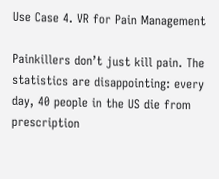Use Case 4. VR for Pain Management

Painkillers don’t just kill pain. The statistics are disappointing: every day, 40 people in the US die from prescription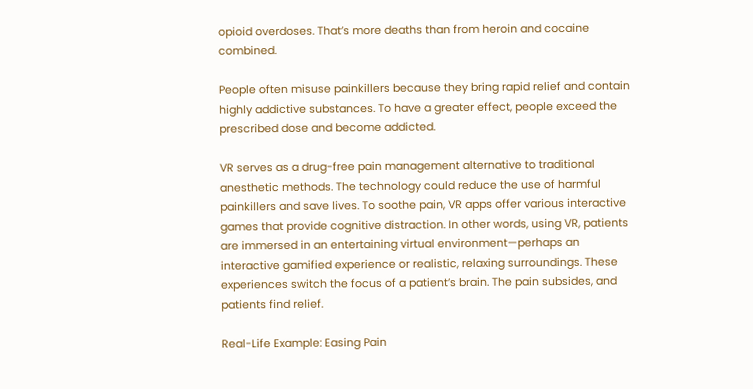opioid overdoses. That’s more deaths than from heroin and cocaine combined.

People often misuse painkillers because they bring rapid relief and contain highly addictive substances. To have a greater effect, people exceed the prescribed dose and become addicted.

VR serves as a drug-free pain management alternative to traditional anesthetic methods. The technology could reduce the use of harmful painkillers and save lives. To soothe pain, VR apps offer various interactive games that provide cognitive distraction. In other words, using VR, patients are immersed in an entertaining virtual environment—perhaps an interactive gamified experience or realistic, relaxing surroundings. These experiences switch the focus of a patient’s brain. The pain subsides, and patients find relief.

Real-Life Example: Easing Pain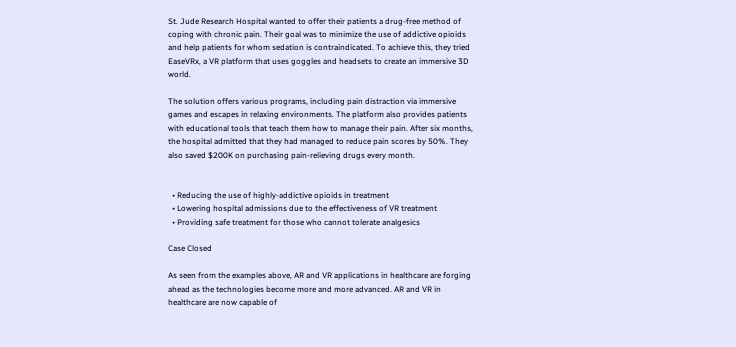St. Jude Research Hospital wanted to offer their patients a drug-free method of coping with chronic pain. Their goal was to minimize the use of addictive opioids and help patients for whom sedation is contraindicated. To achieve this, they tried EaseVRx, a VR platform that uses goggles and headsets to create an immersive 3D world.

The solution offers various programs, including pain distraction via immersive games and escapes in relaxing environments. The platform also provides patients with educational tools that teach them how to manage their pain. After six months, the hospital admitted that they had managed to reduce pain scores by 50%. They also saved $200K on purchasing pain-relieving drugs every month.


  • Reducing the use of highly-addictive opioids in treatment
  • Lowering hospital admissions due to the effectiveness of VR treatment
  • Providing safe treatment for those who cannot tolerate analgesics

Case Closed

As seen from the examples above, AR and VR applications in healthcare are forging ahead as the technologies become more and more advanced. AR and VR in healthcare are now capable of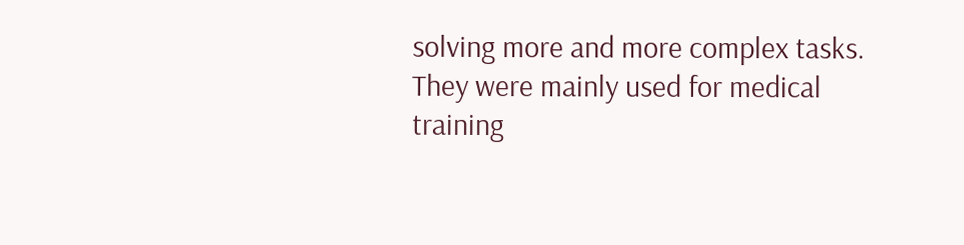solving more and more complex tasks. They were mainly used for medical training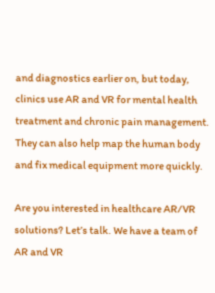and diagnostics earlier on, but today, clinics use AR and VR for mental health treatment and chronic pain management. They can also help map the human body and fix medical equipment more quickly.

Are you interested in healthcare AR/VR solutions? Let’s talk. We have a team of AR and VR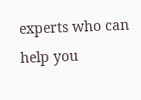experts who can help you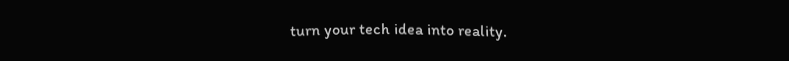turn your tech idea into reality.